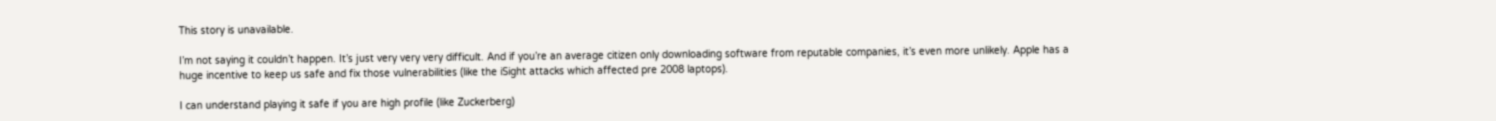This story is unavailable.

I’m not saying it couldn’t happen. It’s just very very very difficult. And if you’re an average citizen only downloading software from reputable companies, it’s even more unlikely. Apple has a huge incentive to keep us safe and fix those vulnerabilities (like the iSight attacks which affected pre 2008 laptops).

I can understand playing it safe if you are high profile (like Zuckerberg)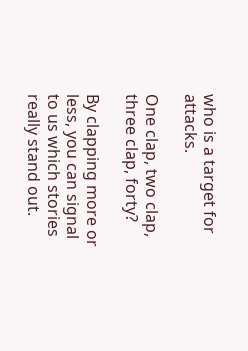who is a target for attacks.

One clap, two clap, three clap, forty?

By clapping more or less, you can signal to us which stories really stand out.